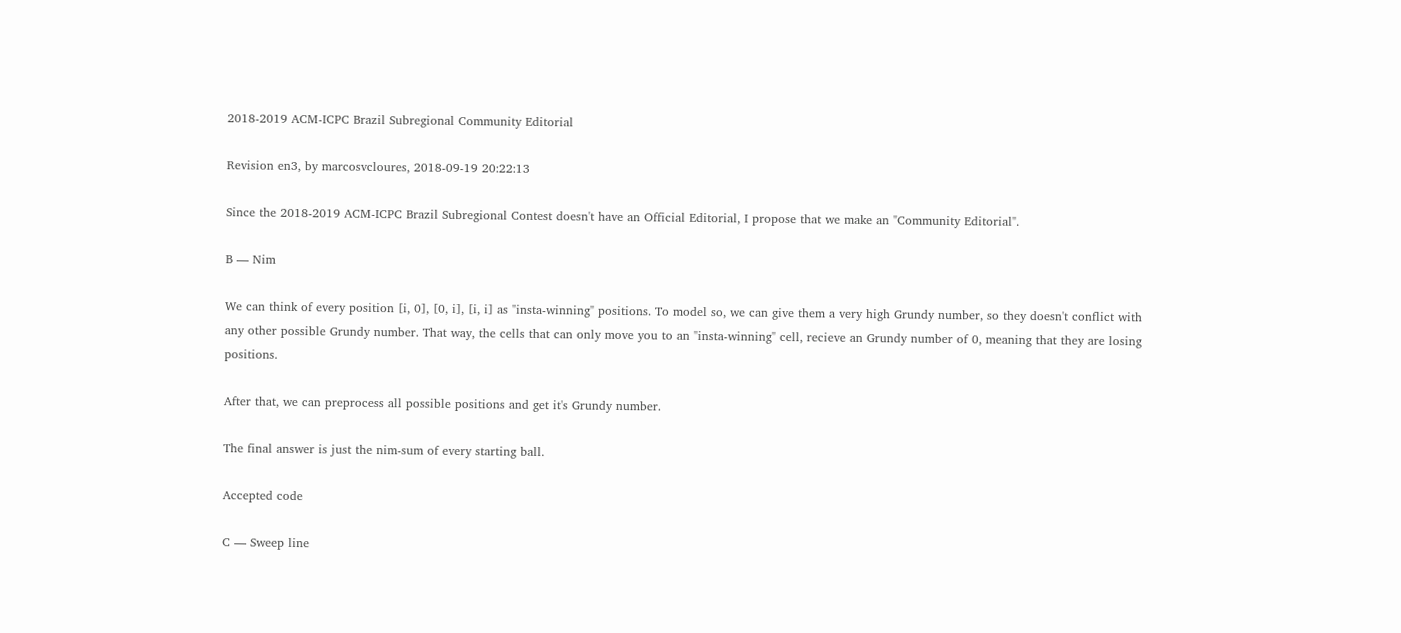2018-2019 ACM-ICPC Brazil Subregional Community Editorial

Revision en3, by marcosvcloures, 2018-09-19 20:22:13

Since the 2018-2019 ACM-ICPC Brazil Subregional Contest doesn't have an Official Editorial, I propose that we make an "Community Editorial".

B — Nim

We can think of every position [i, 0], [0, i], [i, i] as "insta-winning" positions. To model so, we can give them a very high Grundy number, so they doesn't conflict with any other possible Grundy number. That way, the cells that can only move you to an "insta-winning" cell, recieve an Grundy number of 0, meaning that they are losing positions.

After that, we can preprocess all possible positions and get it's Grundy number.

The final answer is just the nim-sum of every starting ball.

Accepted code

C — Sweep line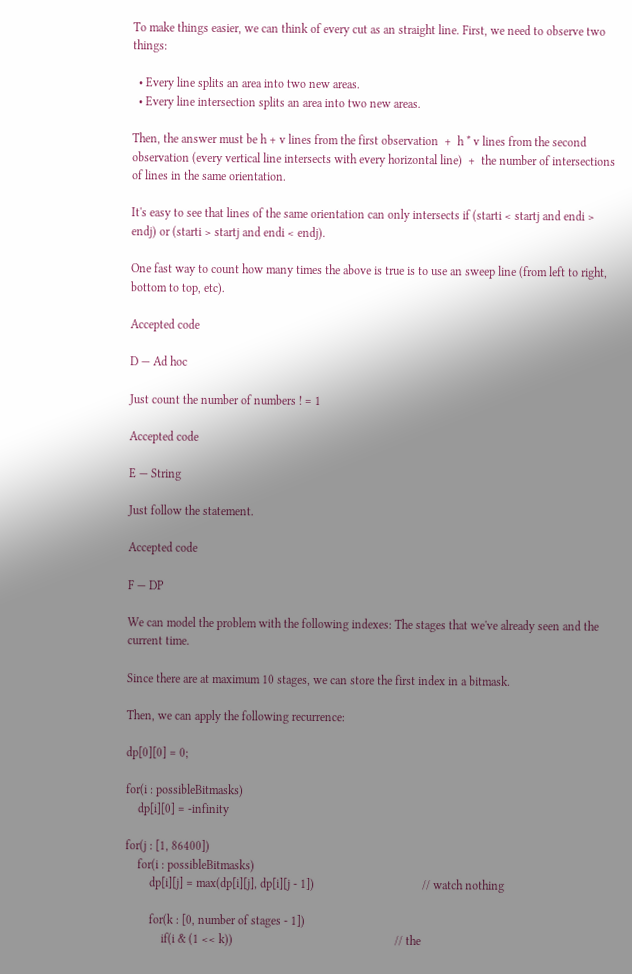To make things easier, we can think of every cut as an straight line. First, we need to observe two things:

  • Every line splits an area into two new areas.
  • Every line intersection splits an area into two new areas.

Then, the answer must be h + v lines from the first observation  +  h * v lines from the second observation (every vertical line intersects with every horizontal line)  +  the number of intersections of lines in the same orientation.

It's easy to see that lines of the same orientation can only intersects if (starti < startj and endi > endj) or (starti > startj and endi < endj).

One fast way to count how many times the above is true is to use an sweep line (from left to right, bottom to top, etc).

Accepted code

D — Ad hoc

Just count the number of numbers ! = 1

Accepted code

E — String

Just follow the statement.

Accepted code

F — DP

We can model the problem with the following indexes: The stages that we've already seen and the current time.

Since there are at maximum 10 stages, we can store the first index in a bitmask.

Then, we can apply the following recurrence:

dp[0][0] = 0;

for(i : possibleBitmasks)
    dp[i][0] = -infinity

for(j : [1, 86400])
    for(i : possibleBitmasks)
        dp[i][j] = max(dp[i][j], dp[i][j - 1])                                    // watch nothing

        for(k : [0, number of stages - 1])
            if(i & (1 << k))                                                      // the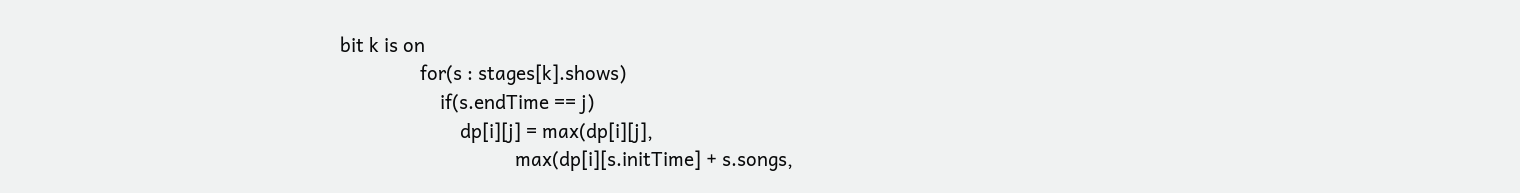bit k is on
                for(s : stages[k].shows)
                    if(s.endTime == j)
                        dp[i][j] = max(dp[i][j],
                                   max(dp[i][s.initTime] + s.songs,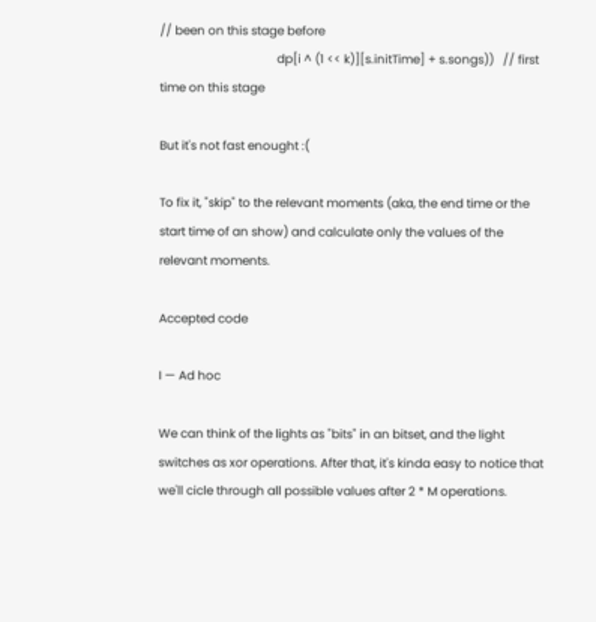// been on this stage before
                                       dp[i ^ (1 << k)][s.initTime] + s.songs))   // first time on this stage

But it's not fast enought :(

To fix it, "skip" to the relevant moments (aka, the end time or the start time of an show) and calculate only the values of the relevant moments.

Accepted code

I — Ad hoc

We can think of the lights as "bits" in an bitset, and the light switches as xor operations. After that, it's kinda easy to notice that we'll cicle through all possible values after 2 * M operations.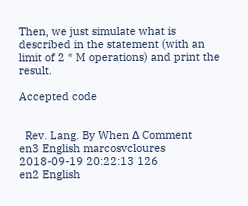Then, we just simulate what is described in the statement (with an limit of 2 * M operations) and print the result.

Accepted code


  Rev. Lang. By When Δ Comment
en3 English marcosvcloures 2018-09-19 20:22:13 126
en2 English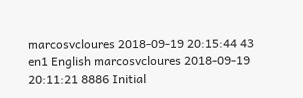marcosvcloures 2018-09-19 20:15:44 43
en1 English marcosvcloures 2018-09-19 20:11:21 8886 Initial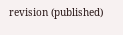revision (published)